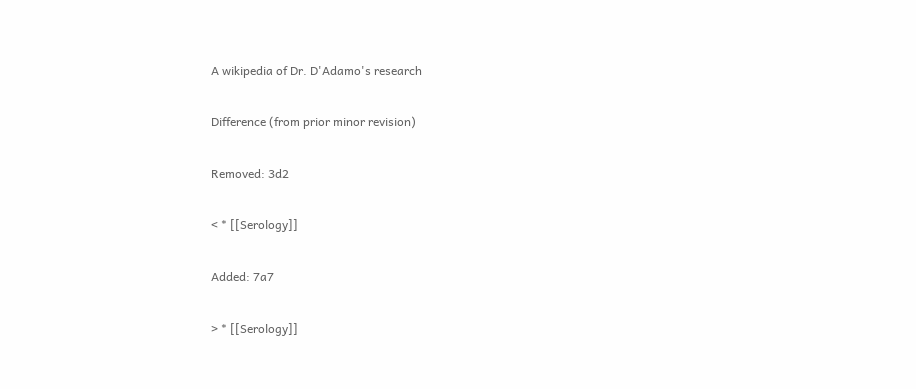A wikipedia of Dr. D'Adamo's research

Difference (from prior minor revision)

Removed: 3d2

< * [[Serology]]

Added: 7a7

> * [[Serology]]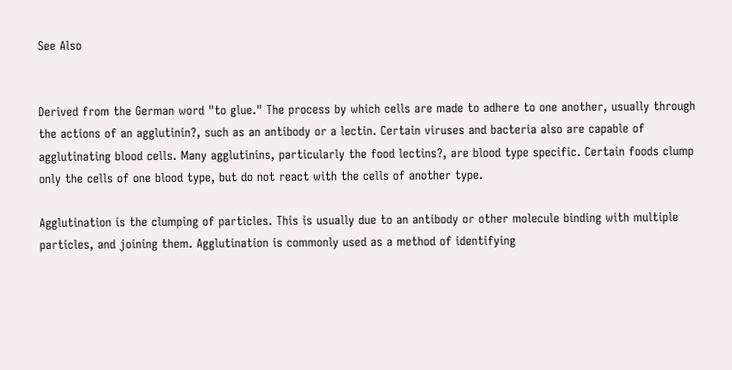See Also


Derived from the German word "to glue." The process by which cells are made to adhere to one another, usually through the actions of an agglutinin?, such as an antibody or a lectin. Certain viruses and bacteria also are capable of agglutinating blood cells. Many agglutinins, particularly the food lectins?, are blood type specific. Certain foods clump only the cells of one blood type, but do not react with the cells of another type.

Agglutination is the clumping of particles. This is usually due to an antibody or other molecule binding with multiple particles, and joining them. Agglutination is commonly used as a method of identifying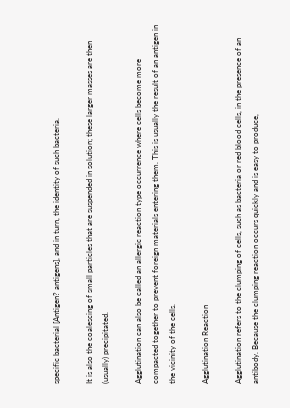specific bacterial [Antigen? antigens], and in turn, the identity of such bacteria.

It is also the coalescing of small particles that are suspended in solution; these larger masses are then (usually) precipitated.

Agglutination can also be called an allergic reaction type occurrence where cells become more compacted together to prevent foreign materials entering them. This is usually the result of an antigen in the vicinity of the cells.

Agglutination Reaction

Agglutination refers to the clumping of cells, such as bacteria or red blood cells, in the presence of an antibody. Because the clumping reaction occurs quickly and is easy to produce,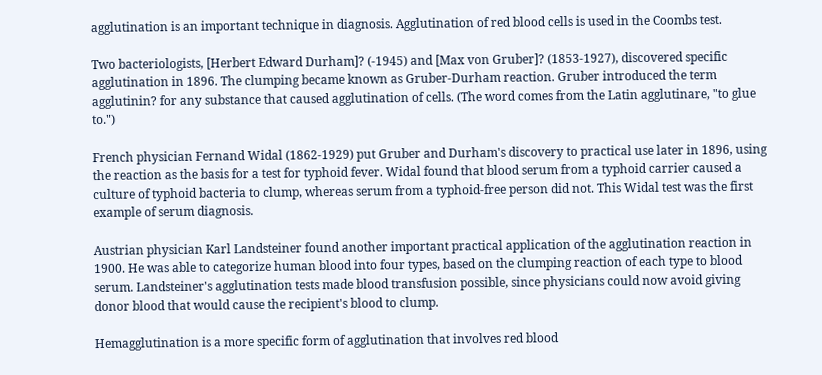agglutination is an important technique in diagnosis. Agglutination of red blood cells is used in the Coombs test.

Two bacteriologists, [Herbert Edward Durham]? (-1945) and [Max von Gruber]? (1853-1927), discovered specific agglutination in 1896. The clumping became known as Gruber-Durham reaction. Gruber introduced the term agglutinin? for any substance that caused agglutination of cells. (The word comes from the Latin agglutinare, "to glue to.")

French physician Fernand Widal (1862-1929) put Gruber and Durham's discovery to practical use later in 1896, using the reaction as the basis for a test for typhoid fever. Widal found that blood serum from a typhoid carrier caused a culture of typhoid bacteria to clump, whereas serum from a typhoid-free person did not. This Widal test was the first example of serum diagnosis.

Austrian physician Karl Landsteiner found another important practical application of the agglutination reaction in 1900. He was able to categorize human blood into four types, based on the clumping reaction of each type to blood serum. Landsteiner's agglutination tests made blood transfusion possible, since physicians could now avoid giving donor blood that would cause the recipient's blood to clump.

Hemagglutination is a more specific form of agglutination that involves red blood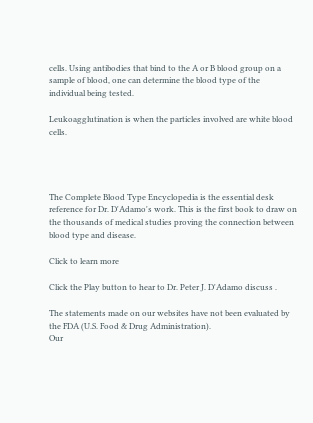cells. Using antibodies that bind to the A or B blood group on a sample of blood, one can determine the blood type of the individual being tested.

Leukoagglutination is when the particles involved are white blood cells.




The Complete Blood Type Encyclopedia is the essential desk reference for Dr. D'Adamo's work. This is the first book to draw on the thousands of medical studies proving the connection between blood type and disease.

Click to learn more

Click the Play button to hear to Dr. Peter J. D'Adamo discuss .

The statements made on our websites have not been evaluated by the FDA (U.S. Food & Drug Administration).
Our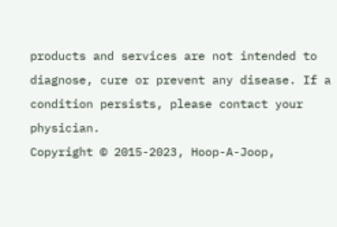products and services are not intended to diagnose, cure or prevent any disease. If a condition persists, please contact your physician.
Copyright © 2015-2023, Hoop-A-Joop,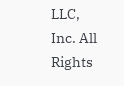LLC, Inc. All Rights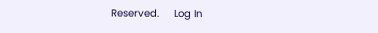Reserved.     Log In